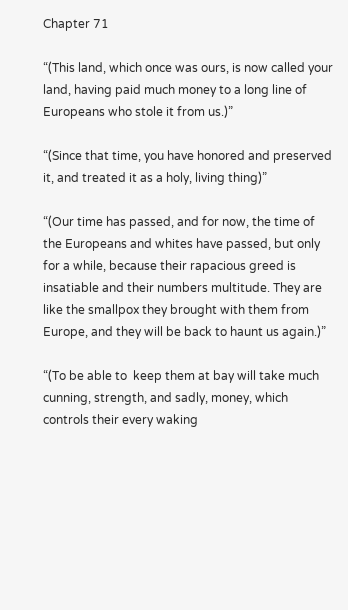Chapter 71

“(This land, which once was ours, is now called your land, having paid much money to a long line of Europeans who stole it from us.)”

“(Since that time, you have honored and preserved it, and treated it as a holy, living thing)”

“(Our time has passed, and for now, the time of the Europeans and whites have passed, but only for a while, because their rapacious greed is insatiable and their numbers multitude. They are like the smallpox they brought with them from Europe, and they will be back to haunt us again.)”

“(To be able to  keep them at bay will take much cunning, strength, and sadly, money, which controls their every waking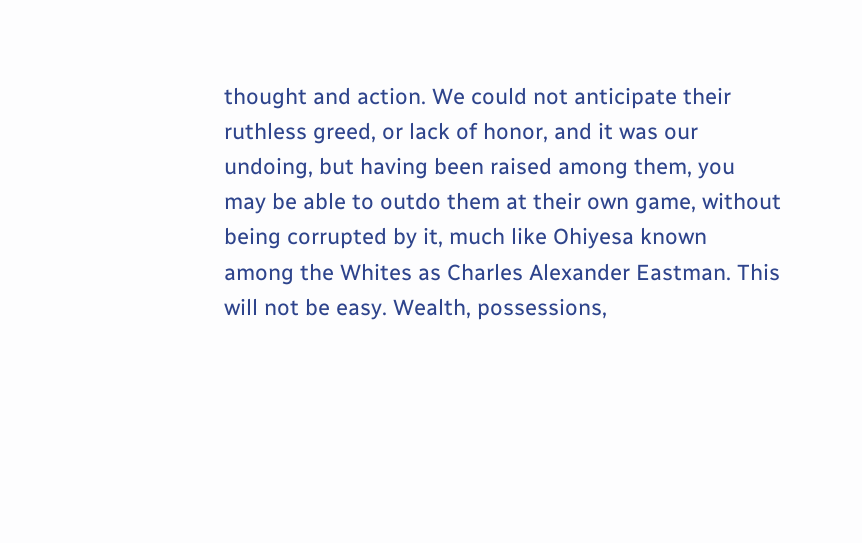thought and action. We could not anticipate their ruthless greed, or lack of honor, and it was our undoing, but having been raised among them, you may be able to outdo them at their own game, without being corrupted by it, much like Ohiyesa known among the Whites as Charles Alexander Eastman. This will not be easy. Wealth, possessions,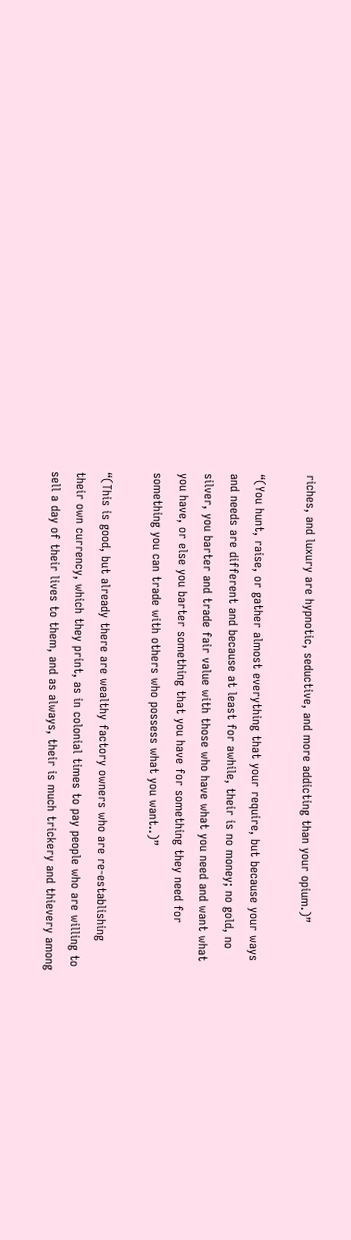riches, and luxury are hypnotic, seductive, and more addicting than your opium.)”

“(You hunt, raise, or gather almost everything that your require, but because your ways and needs are different and because at least for awhile, their is no money; no gold, no silver, you barter and trade fair value with those who have what you need and want what you have, or else you barter something that you have for something they need for something you can trade with others who possess what you want..)”

“(This is good, but already there are wealthy factory owners who are re-establishing their own currency, which they print, as in colonial times to pay people who are willing to sell a day of their lives to them, and as always, their is much trickery and thievery among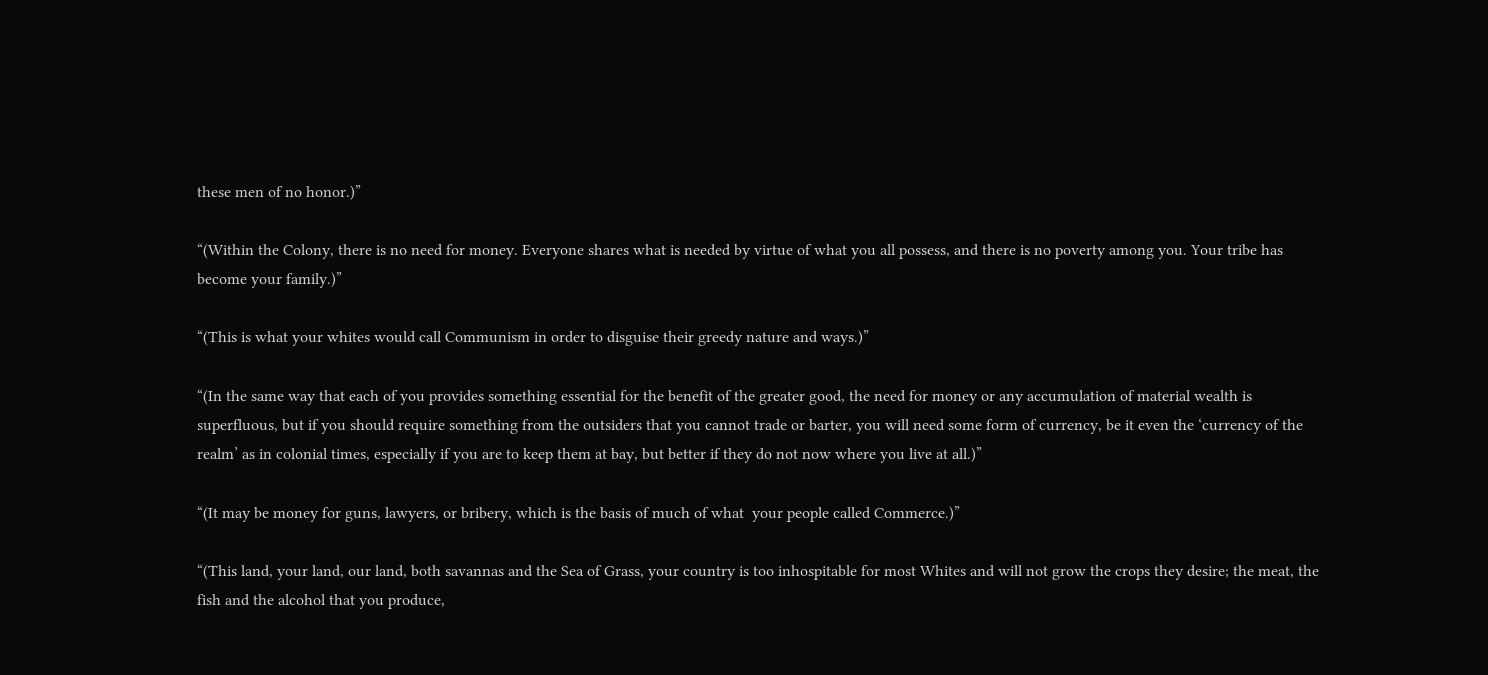these men of no honor.)”

“(Within the Colony, there is no need for money. Everyone shares what is needed by virtue of what you all possess, and there is no poverty among you. Your tribe has become your family.)”

“(This is what your whites would call Communism in order to disguise their greedy nature and ways.)”

“(In the same way that each of you provides something essential for the benefit of the greater good, the need for money or any accumulation of material wealth is superfluous, but if you should require something from the outsiders that you cannot trade or barter, you will need some form of currency, be it even the ‘currency of the realm’ as in colonial times, especially if you are to keep them at bay, but better if they do not now where you live at all.)”

“(It may be money for guns, lawyers, or bribery, which is the basis of much of what  your people called Commerce.)”

“(This land, your land, our land, both savannas and the Sea of Grass, your country is too inhospitable for most Whites and will not grow the crops they desire; the meat, the fish and the alcohol that you produce,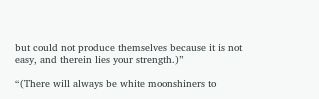but could not produce themselves because it is not easy, and therein lies your strength.)”

“(There will always be white moonshiners to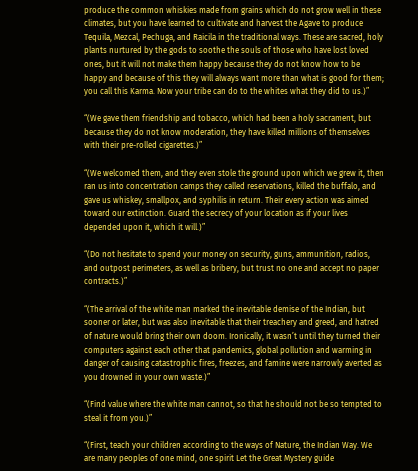produce the common whiskies made from grains which do not grow well in these climates, but you have learned to cultivate and harvest the Agave to produce Tequila, Mezcal, Pechuga, and Raicila in the traditional ways. These are sacred, holy plants nurtured by the gods to soothe the souls of those who have lost loved ones, but it will not make them happy because they do not know how to be happy and because of this they will always want more than what is good for them; you call this Karma. Now your tribe can do to the whites what they did to us.)”

“(We gave them friendship and tobacco, which had been a holy sacrament, but because they do not know moderation, they have killed millions of themselves with their pre-rolled cigarettes.)”

“(We welcomed them, and they even stole the ground upon which we grew it, then ran us into concentration camps they called reservations, killed the buffalo, and gave us whiskey, smallpox, and syphilis in return. Their every action was aimed toward our extinction. Guard the secrecy of your location as if your lives depended upon it, which it will.)”

“(Do not hesitate to spend your money on security, guns, ammunition, radios, and outpost perimeters, as well as bribery, but trust no one and accept no paper contracts.)”

“(The arrival of the white man marked the inevitable demise of the Indian, but sooner or later, but was also inevitable that their treachery and greed, and hatred of nature would bring their own doom. Ironically, it wasn’t until they turned their computers against each other that pandemics, global pollution and warming in danger of causing catastrophic fires, freezes, and famine were narrowly averted as you drowned in your own waste.)”

“(Find value where the white man cannot, so that he should not be so tempted to steal it from you.)”

“(First, teach your children according to the ways of Nature, the Indian Way. We are many peoples of one mind, one spirit Let the Great Mystery guide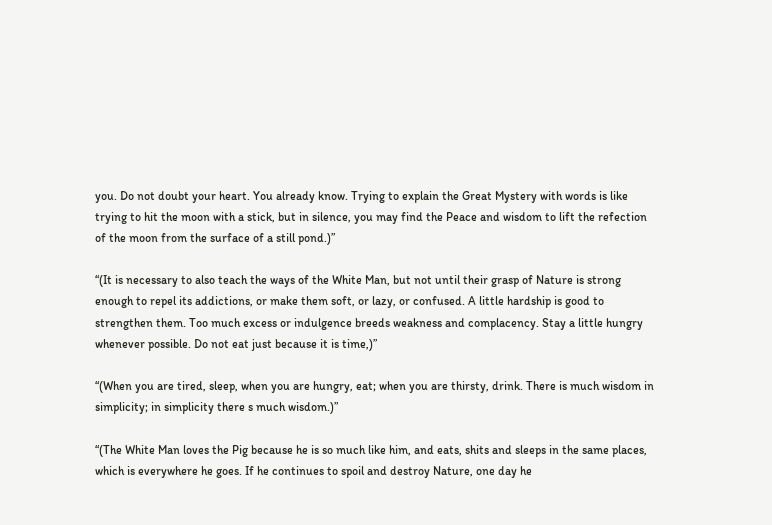you. Do not doubt your heart. You already know. Trying to explain the Great Mystery with words is like trying to hit the moon with a stick, but in silence, you may find the Peace and wisdom to lift the refection of the moon from the surface of a still pond.)”

“(It is necessary to also teach the ways of the White Man, but not until their grasp of Nature is strong enough to repel its addictions, or make them soft, or lazy, or confused. A little hardship is good to strengthen them. Too much excess or indulgence breeds weakness and complacency. Stay a little hungry whenever possible. Do not eat just because it is time,)”

“(When you are tired, sleep, when you are hungry, eat; when you are thirsty, drink. There is much wisdom in simplicity; in simplicity there s much wisdom.)”

“(The White Man loves the Pig because he is so much like him, and eats, shits and sleeps in the same places, which is everywhere he goes. If he continues to spoil and destroy Nature, one day he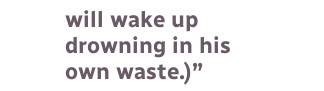will wake up drowning in his own waste.)”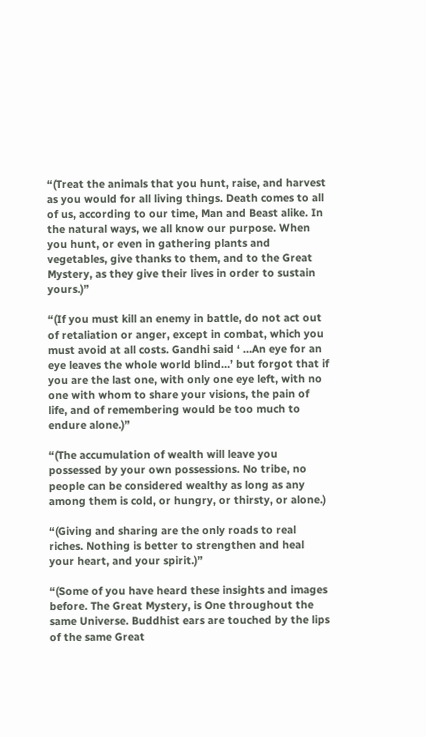“(Treat the animals that you hunt, raise, and harvest as you would for all living things. Death comes to all of us, according to our time, Man and Beast alike. In the natural ways, we all know our purpose. When you hunt, or even in gathering plants and vegetables, give thanks to them, and to the Great Mystery, as they give their lives in order to sustain yours.)”

“(If you must kill an enemy in battle, do not act out of retaliation or anger, except in combat, which you must avoid at all costs. Gandhi said ‘ …An eye for an eye leaves the whole world blind…’ but forgot that if you are the last one, with only one eye left, with no one with whom to share your visions, the pain of life, and of remembering would be too much to endure alone.)”

“(The accumulation of wealth will leave you possessed by your own possessions. No tribe, no people can be considered wealthy as long as any among them is cold, or hungry, or thirsty, or alone.)

“(Giving and sharing are the only roads to real riches. Nothing is better to strengthen and heal your heart, and your spirit.)”

“(Some of you have heard these insights and images before. The Great Mystery, is One throughout the same Universe. Buddhist ears are touched by the lips of the same Great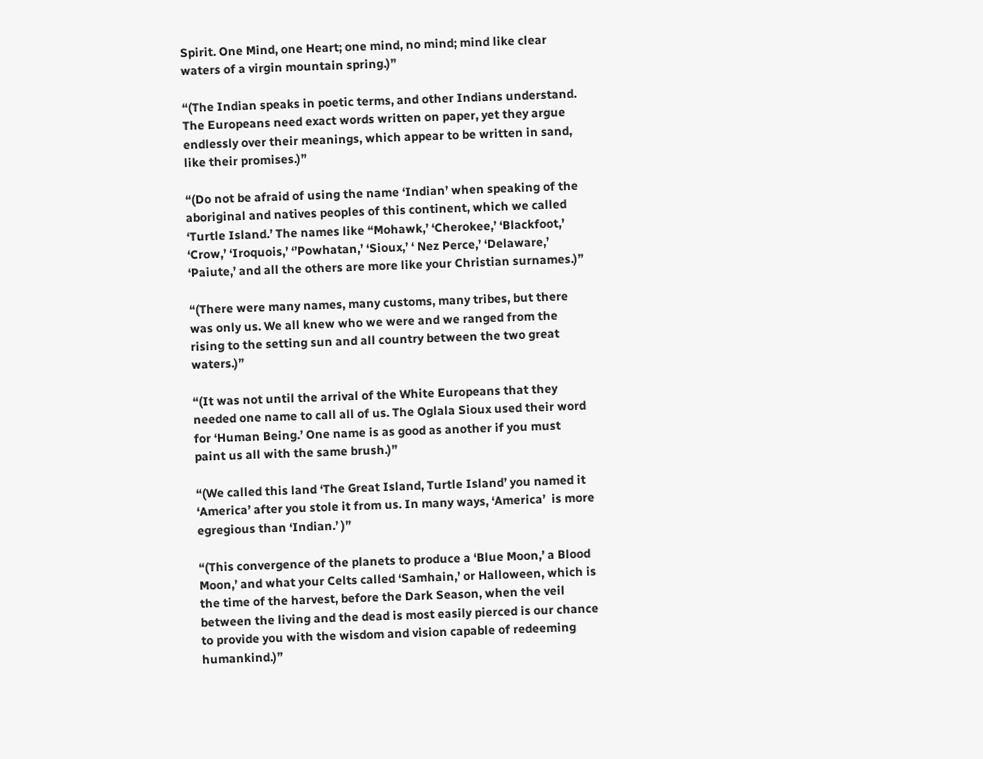Spirit. One Mind, one Heart; one mind, no mind; mind like clear waters of a virgin mountain spring.)”

“(The Indian speaks in poetic terms, and other Indians understand. The Europeans need exact words written on paper, yet they argue endlessly over their meanings, which appear to be written in sand, like their promises.)”

“(Do not be afraid of using the name ‘Indian’ when speaking of the aboriginal and natives peoples of this continent, which we called ‘Turtle Island.’ The names like “Mohawk,’ ‘Cherokee,’ ‘Blackfoot,’ ‘Crow,’ ‘Iroquois,’ ‘’Powhatan,’ ‘Sioux,’ ‘ Nez Perce,’ ‘Delaware,’ ‘Paiute,’ and all the others are more like your Christian surnames.)”

“(There were many names, many customs, many tribes, but there was only us. We all knew who we were and we ranged from the rising to the setting sun and all country between the two great waters.)”

“(It was not until the arrival of the White Europeans that they needed one name to call all of us. The Oglala Sioux used their word for ‘Human Being.’ One name is as good as another if you must paint us all with the same brush.)”

“(We called this land ‘The Great Island, Turtle Island’ you named it ‘America’ after you stole it from us. In many ways, ‘America’  is more egregious than ‘Indian.’ )”

“(This convergence of the planets to produce a ‘Blue Moon,’ a Blood Moon,’ and what your Celts called ‘Samhain,’ or Halloween, which is the time of the harvest, before the Dark Season, when the veil between the living and the dead is most easily pierced is our chance to provide you with the wisdom and vision capable of redeeming humankind.)”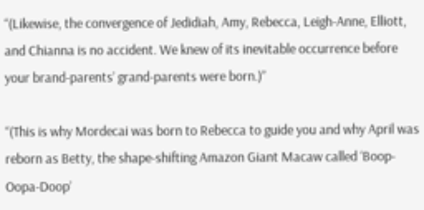“(Likewise, the convergence of Jedidiah, Amy, Rebecca, Leigh-Anne, Elliott, and Chianna is no accident. We knew of its inevitable occurrence before your brand-parents’ grand-parents were born.)”

“(This is why Mordecai was born to Rebecca to guide you and why April was reborn as Betty, the shape-shifting Amazon Giant Macaw called ‘Boop-Oopa-Doop’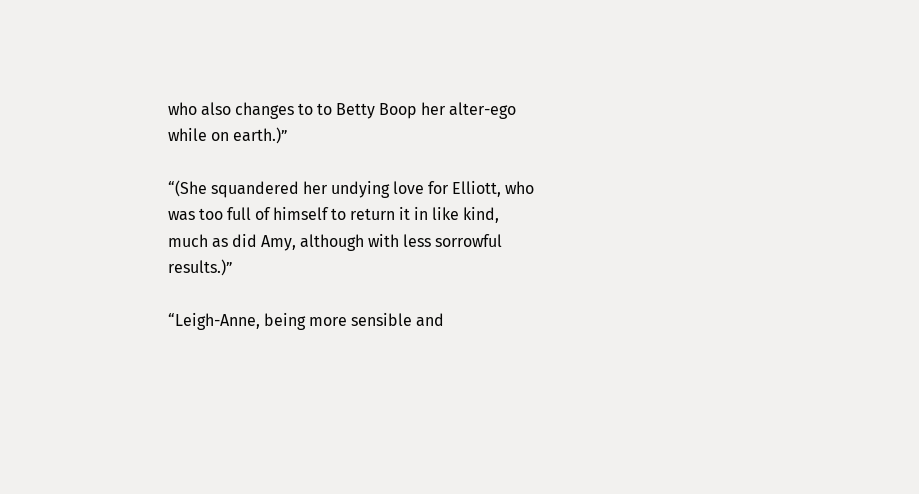who also changes to to Betty Boop her alter-ego while on earth.)”

“(She squandered her undying love for Elliott, who was too full of himself to return it in like kind, much as did Amy, although with less sorrowful results.)”

“Leigh-Anne, being more sensible and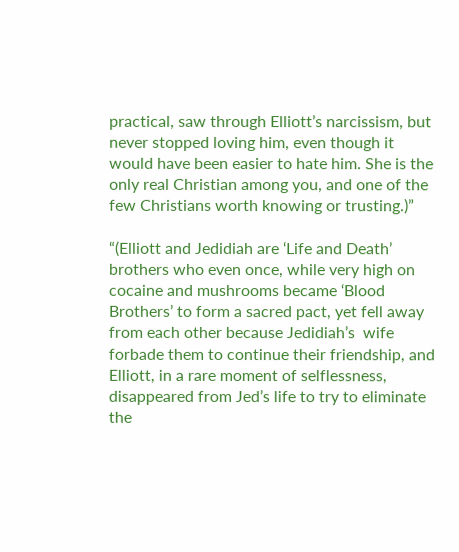practical, saw through Elliott’s narcissism, but never stopped loving him, even though it would have been easier to hate him. She is the only real Christian among you, and one of the few Christians worth knowing or trusting.)”

“(Elliott and Jedidiah are ‘Life and Death’ brothers who even once, while very high on cocaine and mushrooms became ‘Blood Brothers’ to form a sacred pact, yet fell away from each other because Jedidiah’s  wife forbade them to continue their friendship, and Elliott, in a rare moment of selflessness, disappeared from Jed’s life to try to eliminate the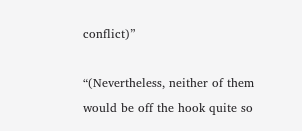conflict)”

“(Nevertheless, neither of them would be off the hook quite so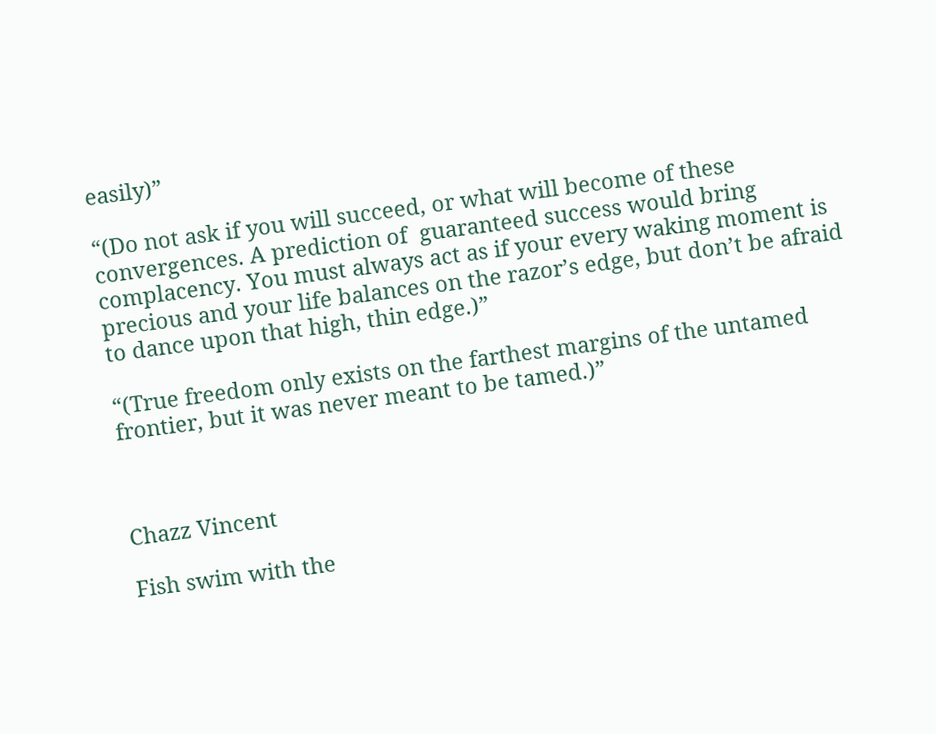easily)”

“(Do not ask if you will succeed, or what will become of these convergences. A prediction of  guaranteed success would bring complacency. You must always act as if your every waking moment is precious and your life balances on the razor’s edge, but don’t be afraid to dance upon that high, thin edge.)”

“(True freedom only exists on the farthest margins of the untamed frontier, but it was never meant to be tamed.)”



Chazz Vincent

Fish swim with the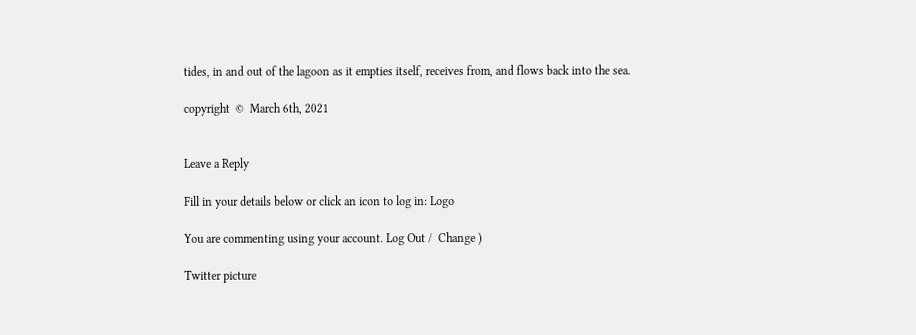tides, in and out of the lagoon as it empties itself, receives from, and flows back into the sea.

copyright  ©  March 6th, 2021


Leave a Reply

Fill in your details below or click an icon to log in: Logo

You are commenting using your account. Log Out /  Change )

Twitter picture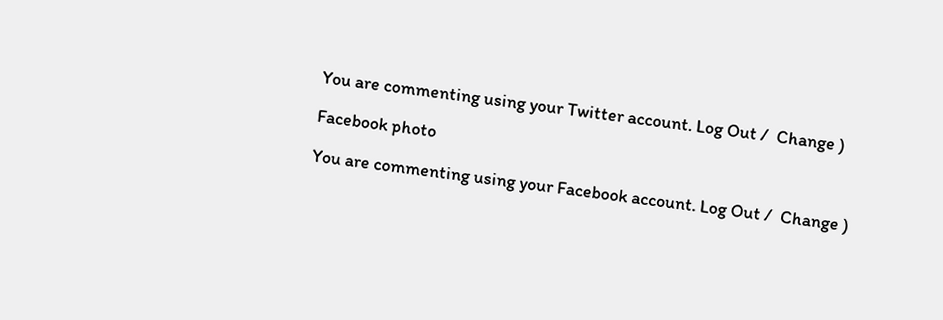You are commenting using your Twitter account. Log Out /  Change )

Facebook photo

You are commenting using your Facebook account. Log Out /  Change )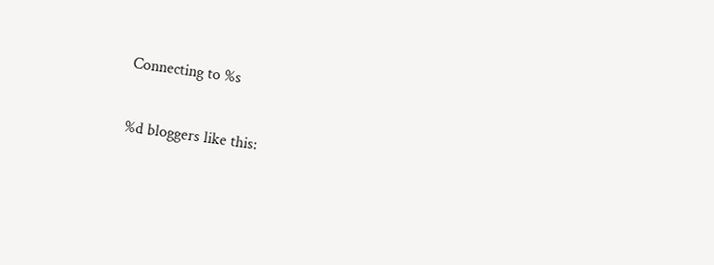Connecting to %s

%d bloggers like this: